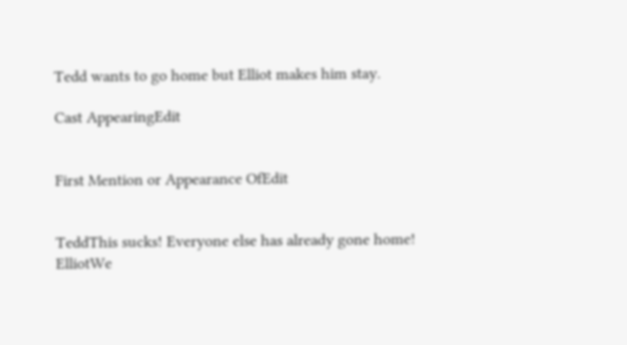Tedd wants to go home but Elliot makes him stay.

Cast AppearingEdit


First Mention or Appearance OfEdit


TeddThis sucks! Everyone else has already gone home!
ElliotWe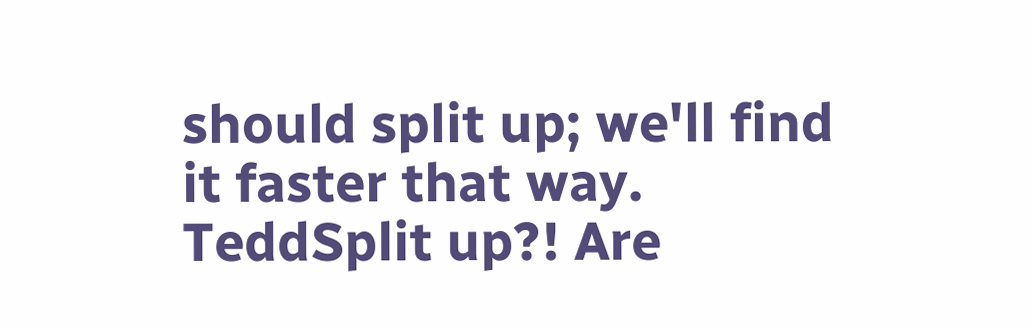should split up; we'll find it faster that way.
TeddSplit up?! Are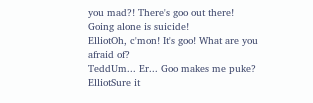you mad?! There's goo out there! Going alone is suicide!
ElliotOh, c'mon! It's goo! What are you afraid of?
TeddUm... Er... Goo makes me puke?
ElliotSure it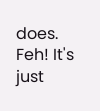does. Feh! It's just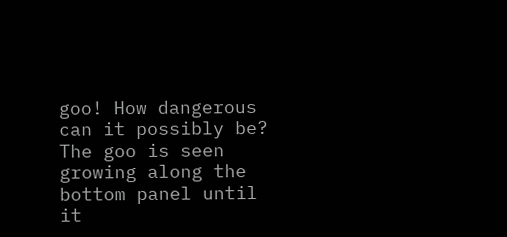goo! How dangerous can it possibly be?
The goo is seen growing along the bottom panel until it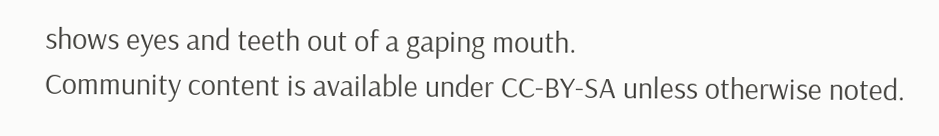shows eyes and teeth out of a gaping mouth.
Community content is available under CC-BY-SA unless otherwise noted.